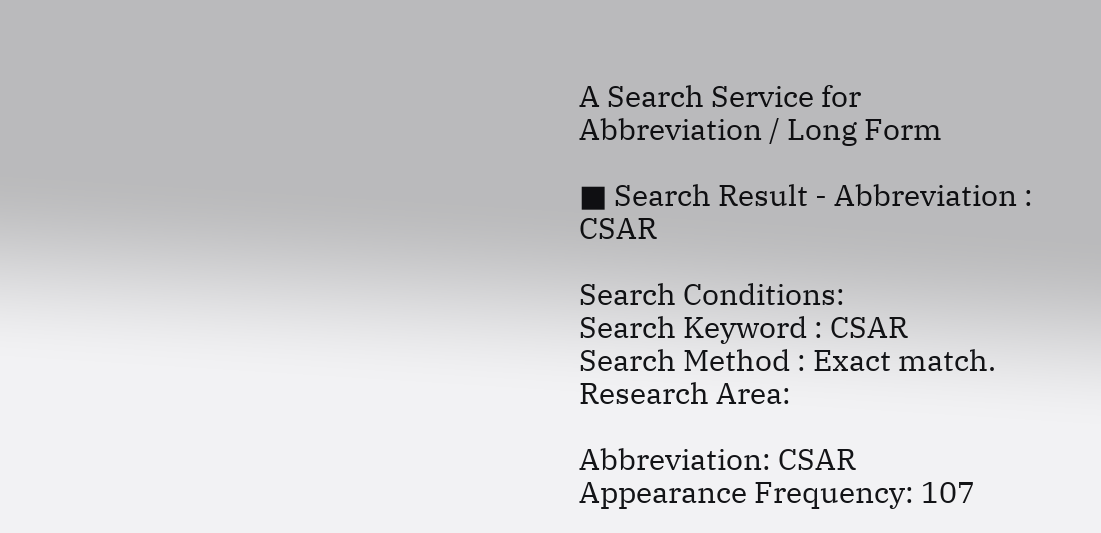A Search Service for Abbreviation / Long Form

■ Search Result - Abbreviation : CSAR

Search Conditions:
Search Keyword : CSAR
Search Method : Exact match.
Research Area:

Abbreviation: CSAR
Appearance Frequency: 107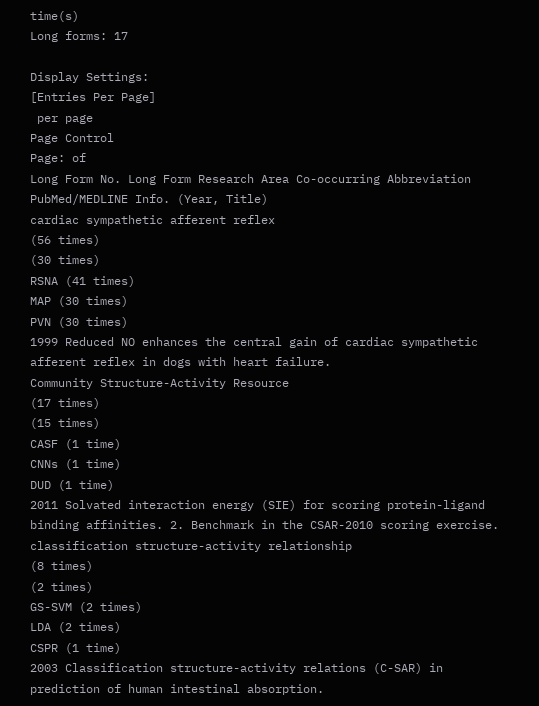time(s)
Long forms: 17

Display Settings:
[Entries Per Page]
 per page
Page Control
Page: of
Long Form No. Long Form Research Area Co-occurring Abbreviation PubMed/MEDLINE Info. (Year, Title)
cardiac sympathetic afferent reflex
(56 times)
(30 times)
RSNA (41 times)
MAP (30 times)
PVN (30 times)
1999 Reduced NO enhances the central gain of cardiac sympathetic afferent reflex in dogs with heart failure.
Community Structure-Activity Resource
(17 times)
(15 times)
CASF (1 time)
CNNs (1 time)
DUD (1 time)
2011 Solvated interaction energy (SIE) for scoring protein-ligand binding affinities. 2. Benchmark in the CSAR-2010 scoring exercise.
classification structure-activity relationship
(8 times)
(2 times)
GS-SVM (2 times)
LDA (2 times)
CSPR (1 time)
2003 Classification structure-activity relations (C-SAR) in prediction of human intestinal absorption.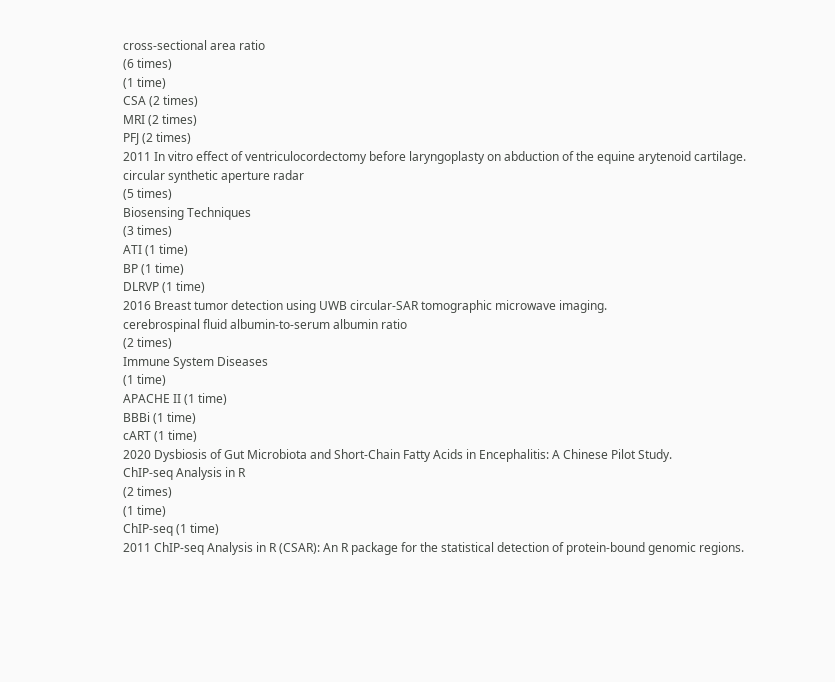cross-sectional area ratio
(6 times)
(1 time)
CSA (2 times)
MRI (2 times)
PFJ (2 times)
2011 In vitro effect of ventriculocordectomy before laryngoplasty on abduction of the equine arytenoid cartilage.
circular synthetic aperture radar
(5 times)
Biosensing Techniques
(3 times)
ATI (1 time)
BP (1 time)
DLRVP (1 time)
2016 Breast tumor detection using UWB circular-SAR tomographic microwave imaging.
cerebrospinal fluid albumin-to-serum albumin ratio
(2 times)
Immune System Diseases
(1 time)
APACHE II (1 time)
BBBi (1 time)
cART (1 time)
2020 Dysbiosis of Gut Microbiota and Short-Chain Fatty Acids in Encephalitis: A Chinese Pilot Study.
ChIP-seq Analysis in R
(2 times)
(1 time)
ChIP-seq (1 time)
2011 ChIP-seq Analysis in R (CSAR): An R package for the statistical detection of protein-bound genomic regions.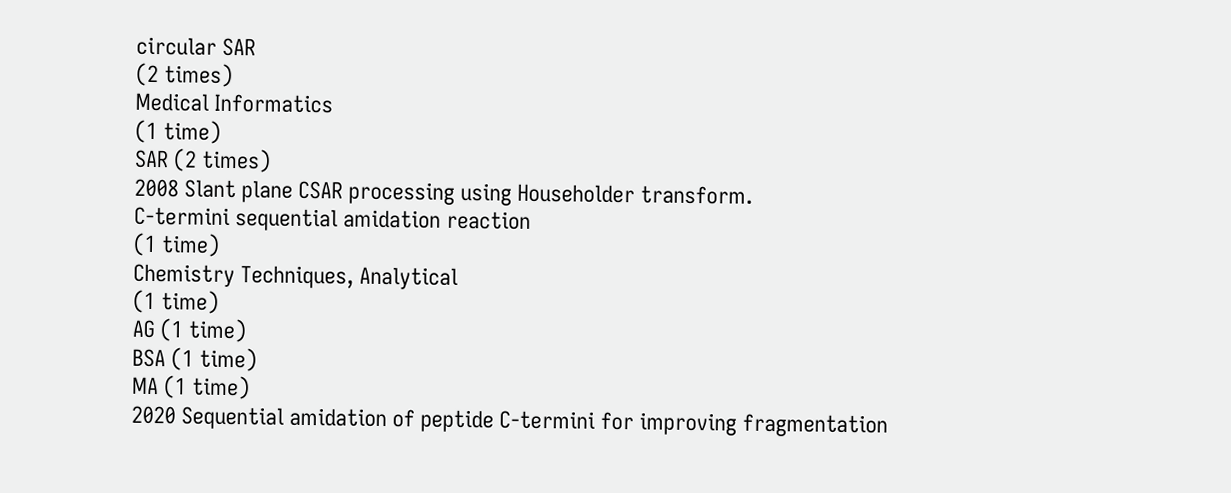circular SAR
(2 times)
Medical Informatics
(1 time)
SAR (2 times)
2008 Slant plane CSAR processing using Householder transform.
C-termini sequential amidation reaction
(1 time)
Chemistry Techniques, Analytical
(1 time)
AG (1 time)
BSA (1 time)
MA (1 time)
2020 Sequential amidation of peptide C-termini for improving fragmentation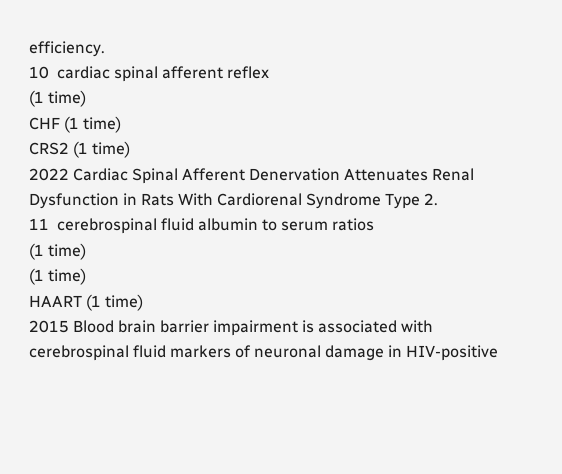efficiency.
10  cardiac spinal afferent reflex
(1 time)
CHF (1 time)
CRS2 (1 time)
2022 Cardiac Spinal Afferent Denervation Attenuates Renal Dysfunction in Rats With Cardiorenal Syndrome Type 2.
11  cerebrospinal fluid albumin to serum ratios
(1 time)
(1 time)
HAART (1 time)
2015 Blood brain barrier impairment is associated with cerebrospinal fluid markers of neuronal damage in HIV-positive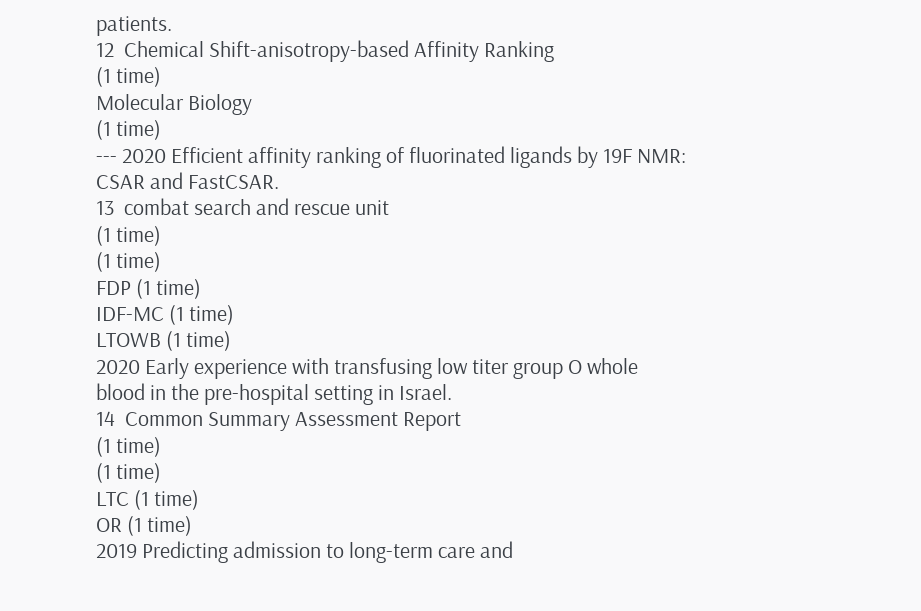patients.
12  Chemical Shift-anisotropy-based Affinity Ranking
(1 time)
Molecular Biology
(1 time)
--- 2020 Efficient affinity ranking of fluorinated ligands by 19F NMR: CSAR and FastCSAR.
13  combat search and rescue unit
(1 time)
(1 time)
FDP (1 time)
IDF-MC (1 time)
LTOWB (1 time)
2020 Early experience with transfusing low titer group O whole blood in the pre-hospital setting in Israel.
14  Common Summary Assessment Report
(1 time)
(1 time)
LTC (1 time)
OR (1 time)
2019 Predicting admission to long-term care and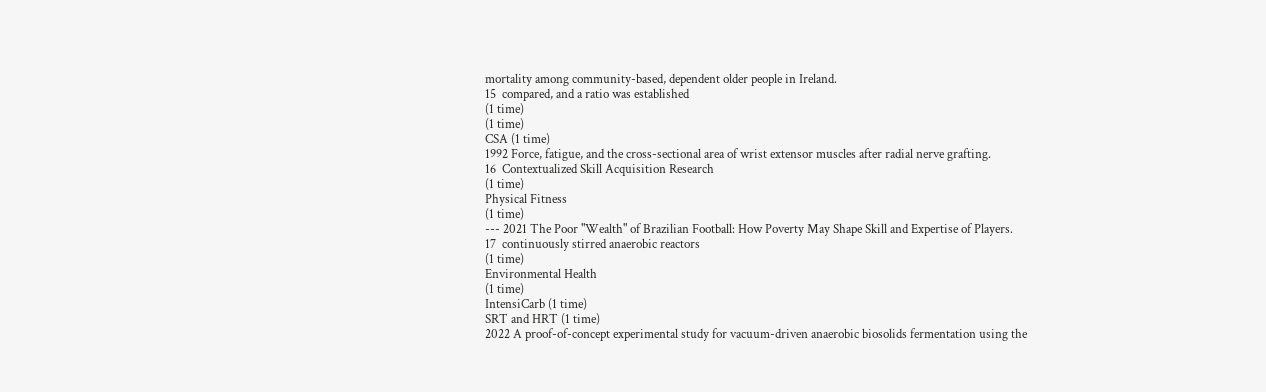mortality among community-based, dependent older people in Ireland.
15  compared, and a ratio was established
(1 time)
(1 time)
CSA (1 time)
1992 Force, fatigue, and the cross-sectional area of wrist extensor muscles after radial nerve grafting.
16  Contextualized Skill Acquisition Research
(1 time)
Physical Fitness
(1 time)
--- 2021 The Poor "Wealth" of Brazilian Football: How Poverty May Shape Skill and Expertise of Players.
17  continuously stirred anaerobic reactors
(1 time)
Environmental Health
(1 time)
IntensiCarb (1 time)
SRT and HRT (1 time)
2022 A proof-of-concept experimental study for vacuum-driven anaerobic biosolids fermentation using the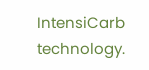IntensiCarb technology.